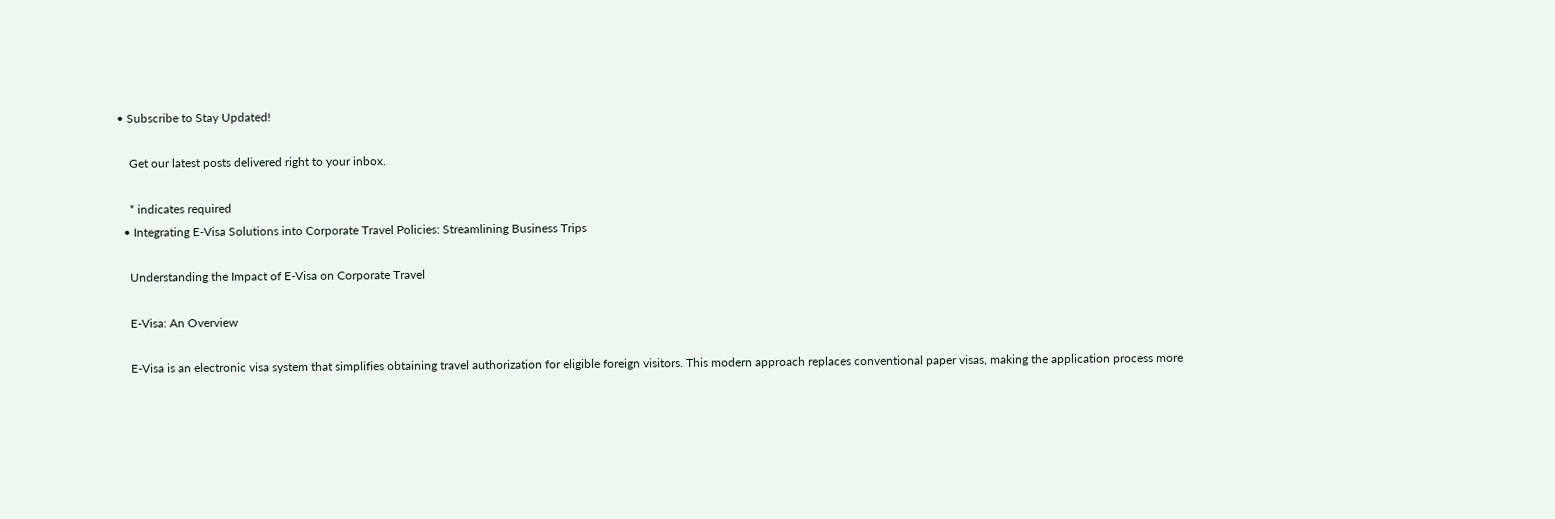• Subscribe to Stay Updated!

    Get our latest posts delivered right to your inbox.

    * indicates required
  • Integrating E-Visa Solutions into Corporate Travel Policies: Streamlining Business Trips

    Understanding the Impact of E-Visa on Corporate Travel

    E-Visa: An Overview

    E-Visa is an electronic visa system that simplifies obtaining travel authorization for eligible foreign visitors. This modern approach replaces conventional paper visas, making the application process more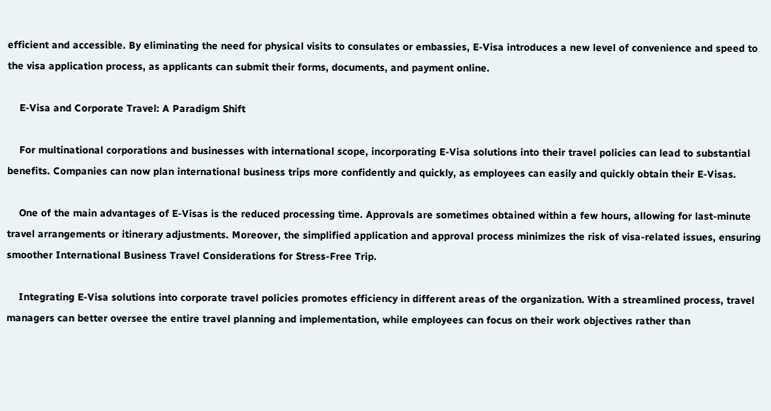efficient and accessible. By eliminating the need for physical visits to consulates or embassies, E-Visa introduces a new level of convenience and speed to the visa application process, as applicants can submit their forms, documents, and payment online.

    E-Visa and Corporate Travel: A Paradigm Shift

    For multinational corporations and businesses with international scope, incorporating E-Visa solutions into their travel policies can lead to substantial benefits. Companies can now plan international business trips more confidently and quickly, as employees can easily and quickly obtain their E-Visas.

    One of the main advantages of E-Visas is the reduced processing time. Approvals are sometimes obtained within a few hours, allowing for last-minute travel arrangements or itinerary adjustments. Moreover, the simplified application and approval process minimizes the risk of visa-related issues, ensuring smoother International Business Travel Considerations for Stress-Free Trip.

    Integrating E-Visa solutions into corporate travel policies promotes efficiency in different areas of the organization. With a streamlined process, travel managers can better oversee the entire travel planning and implementation, while employees can focus on their work objectives rather than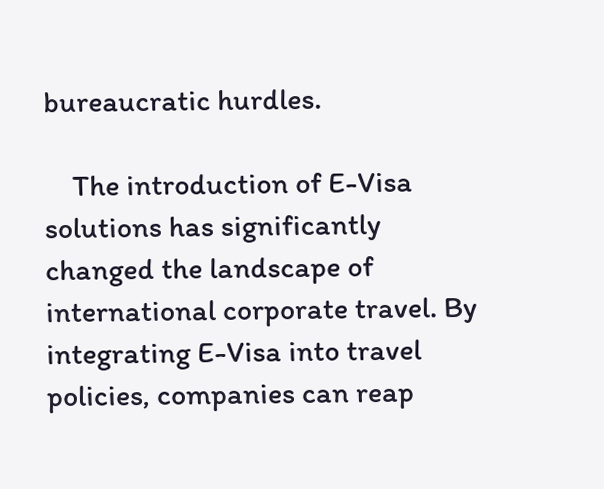bureaucratic hurdles.

    The introduction of E-Visa solutions has significantly changed the landscape of international corporate travel. By integrating E-Visa into travel policies, companies can reap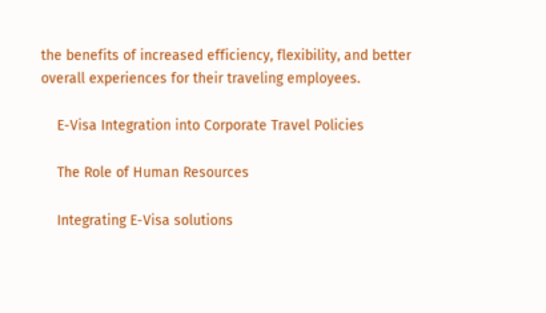the benefits of increased efficiency, flexibility, and better overall experiences for their traveling employees.

    E-Visa Integration into Corporate Travel Policies

    The Role of Human Resources

    Integrating E-Visa solutions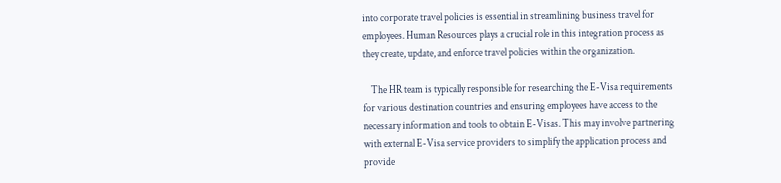into corporate travel policies is essential in streamlining business travel for employees. Human Resources plays a crucial role in this integration process as they create, update, and enforce travel policies within the organization.

    The HR team is typically responsible for researching the E-Visa requirements for various destination countries and ensuring employees have access to the necessary information and tools to obtain E-Visas. This may involve partnering with external E-Visa service providers to simplify the application process and provide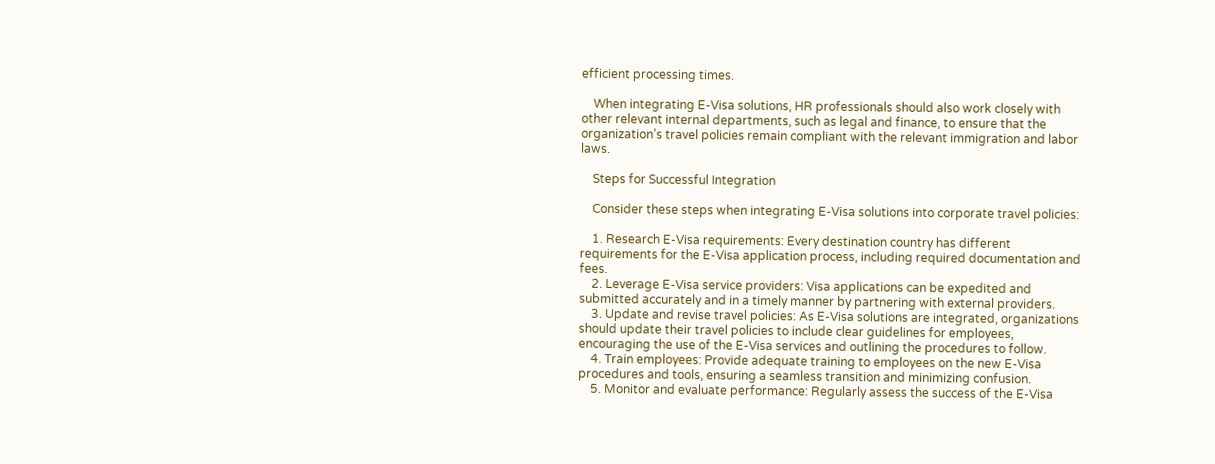efficient processing times.

    When integrating E-Visa solutions, HR professionals should also work closely with other relevant internal departments, such as legal and finance, to ensure that the organization’s travel policies remain compliant with the relevant immigration and labor laws.

    Steps for Successful Integration

    Consider these steps when integrating E-Visa solutions into corporate travel policies:

    1. Research E-Visa requirements: Every destination country has different requirements for the E-Visa application process, including required documentation and fees.
    2. Leverage E-Visa service providers: Visa applications can be expedited and submitted accurately and in a timely manner by partnering with external providers.
    3. Update and revise travel policies: As E-Visa solutions are integrated, organizations should update their travel policies to include clear guidelines for employees, encouraging the use of the E-Visa services and outlining the procedures to follow.
    4. Train employees: Provide adequate training to employees on the new E-Visa procedures and tools, ensuring a seamless transition and minimizing confusion.
    5. Monitor and evaluate performance: Regularly assess the success of the E-Visa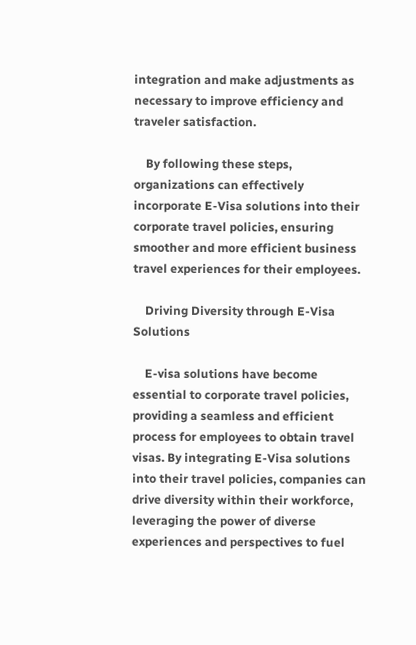integration and make adjustments as necessary to improve efficiency and traveler satisfaction.

    By following these steps, organizations can effectively incorporate E-Visa solutions into their corporate travel policies, ensuring smoother and more efficient business travel experiences for their employees.

    Driving Diversity through E-Visa Solutions

    E-visa solutions have become essential to corporate travel policies, providing a seamless and efficient process for employees to obtain travel visas. By integrating E-Visa solutions into their travel policies, companies can drive diversity within their workforce, leveraging the power of diverse experiences and perspectives to fuel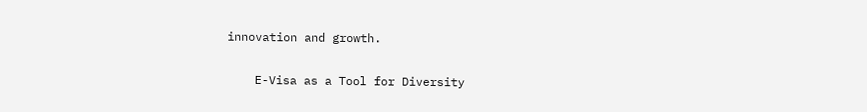innovation and growth.

    E-Visa as a Tool for Diversity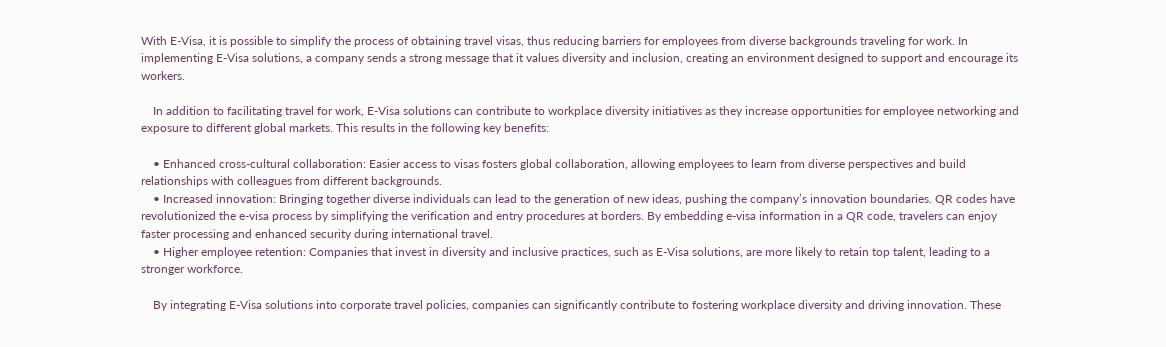With E-Visa, it is possible to simplify the process of obtaining travel visas, thus reducing barriers for employees from diverse backgrounds traveling for work. In implementing E-Visa solutions, a company sends a strong message that it values diversity and inclusion, creating an environment designed to support and encourage its workers.

    In addition to facilitating travel for work, E-Visa solutions can contribute to workplace diversity initiatives as they increase opportunities for employee networking and exposure to different global markets. This results in the following key benefits:

    • Enhanced cross-cultural collaboration: Easier access to visas fosters global collaboration, allowing employees to learn from diverse perspectives and build relationships with colleagues from different backgrounds.
    • Increased innovation: Bringing together diverse individuals can lead to the generation of new ideas, pushing the company’s innovation boundaries. QR codes have revolutionized the e-visa process by simplifying the verification and entry procedures at borders. By embedding e-visa information in a QR code, travelers can enjoy faster processing and enhanced security during international travel.
    • Higher employee retention: Companies that invest in diversity and inclusive practices, such as E-Visa solutions, are more likely to retain top talent, leading to a stronger workforce.

    By integrating E-Visa solutions into corporate travel policies, companies can significantly contribute to fostering workplace diversity and driving innovation. These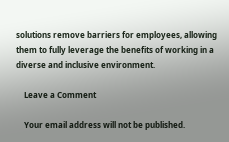solutions remove barriers for employees, allowing them to fully leverage the benefits of working in a diverse and inclusive environment.

    Leave a Comment

    Your email address will not be published.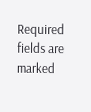Required fields are marked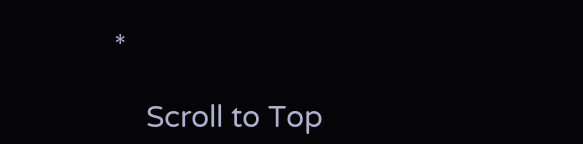*

    Scroll to Top